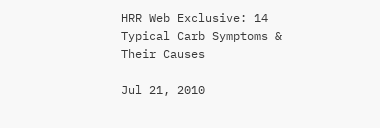HRR Web Exclusive: 14 Typical Carb Symptoms & Their Causes

Jul 21, 2010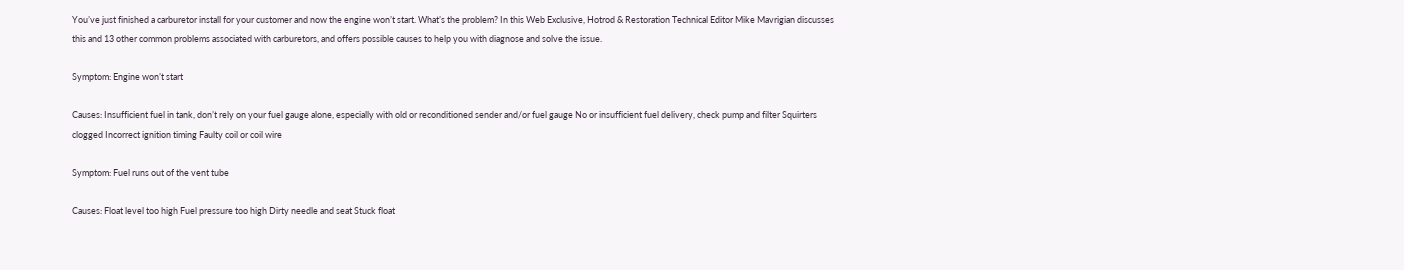You’ve just finished a carburetor install for your customer and now the engine won’t start. What’s the problem? In this Web Exclusive, Hotrod & Restoration Technical Editor Mike Mavrigian discusses this and 13 other common problems associated with carburetors, and offers possible causes to help you with diagnose and solve the issue.

Symptom: Engine won’t start

Causes: Insufficient fuel in tank, don’t rely on your fuel gauge alone, especially with old or reconditioned sender and/or fuel gauge No or insufficient fuel delivery, check pump and filter Squirters clogged Incorrect ignition timing Faulty coil or coil wire

Symptom: Fuel runs out of the vent tube

Causes: Float level too high Fuel pressure too high Dirty needle and seat Stuck float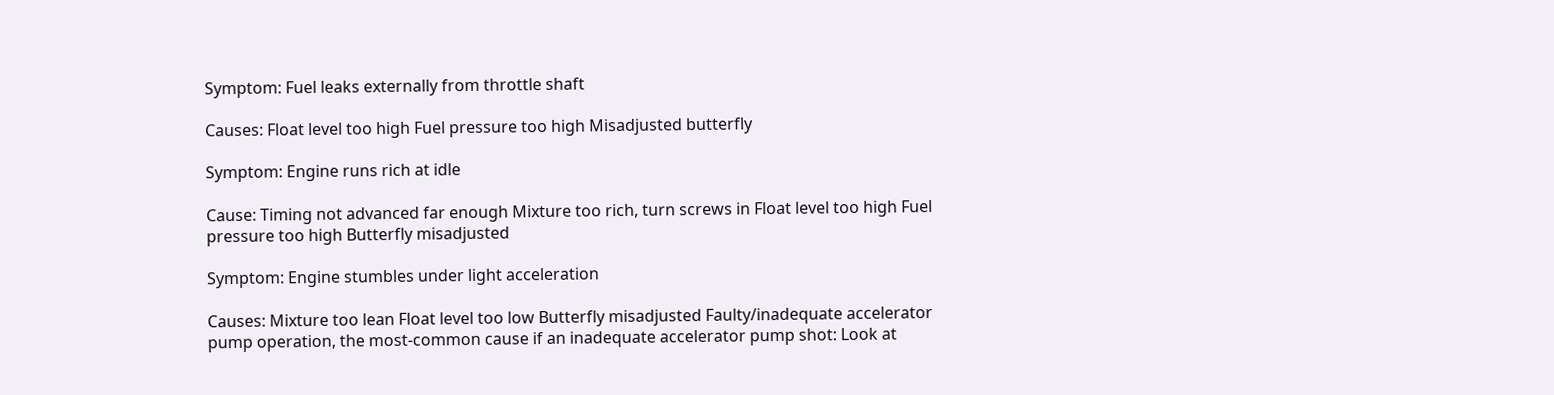Symptom: Fuel leaks externally from throttle shaft

Causes: Float level too high Fuel pressure too high Misadjusted butterfly

Symptom: Engine runs rich at idle

Cause: Timing not advanced far enough Mixture too rich, turn screws in Float level too high Fuel pressure too high Butterfly misadjusted

Symptom: Engine stumbles under light acceleration

Causes: Mixture too lean Float level too low Butterfly misadjusted Faulty/inadequate accelerator pump operation, the most-common cause if an inadequate accelerator pump shot: Look at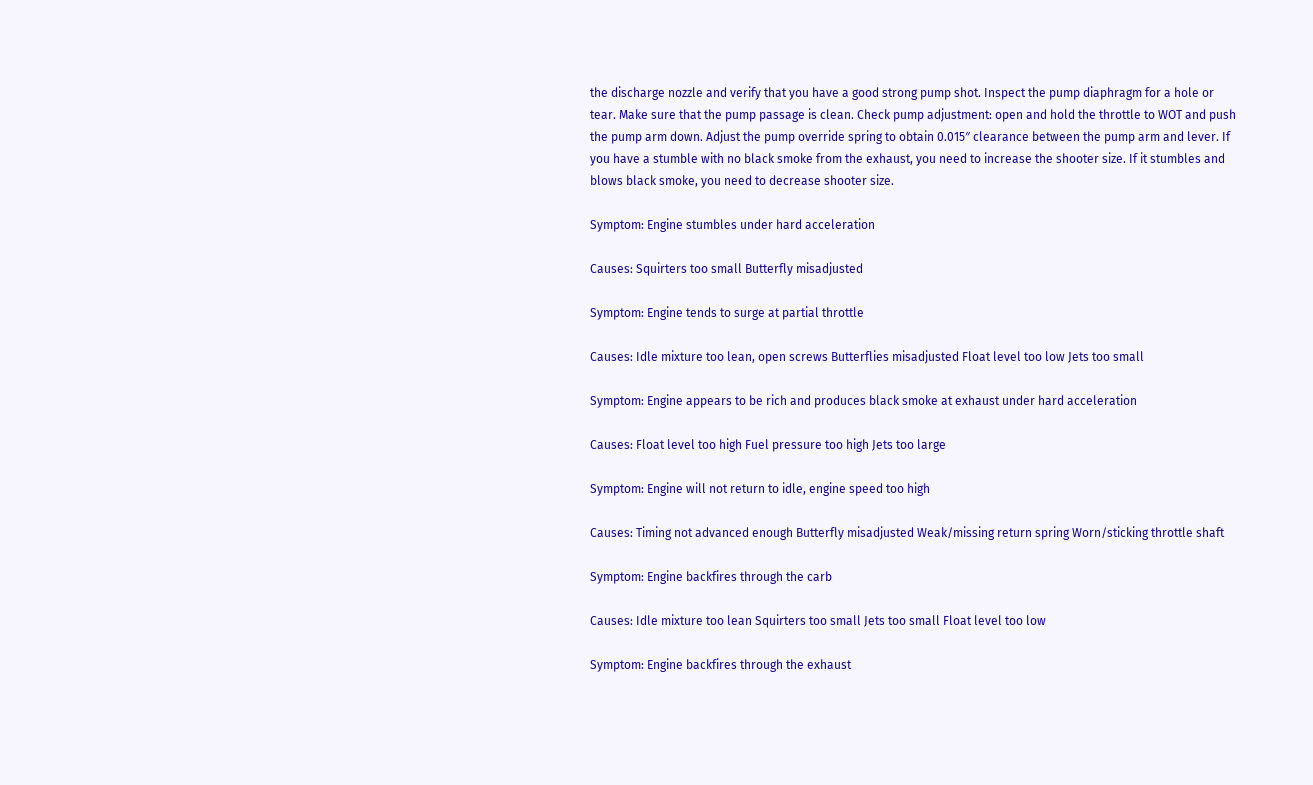the discharge nozzle and verify that you have a good strong pump shot. Inspect the pump diaphragm for a hole or tear. Make sure that the pump passage is clean. Check pump adjustment: open and hold the throttle to WOT and push the pump arm down. Adjust the pump override spring to obtain 0.015″ clearance between the pump arm and lever. If you have a stumble with no black smoke from the exhaust, you need to increase the shooter size. If it stumbles and blows black smoke, you need to decrease shooter size.

Symptom: Engine stumbles under hard acceleration

Causes: Squirters too small Butterfly misadjusted

Symptom: Engine tends to surge at partial throttle

Causes: Idle mixture too lean, open screws Butterflies misadjusted Float level too low Jets too small

Symptom: Engine appears to be rich and produces black smoke at exhaust under hard acceleration

Causes: Float level too high Fuel pressure too high Jets too large

Symptom: Engine will not return to idle, engine speed too high

Causes: Timing not advanced enough Butterfly misadjusted Weak/missing return spring Worn/sticking throttle shaft

Symptom: Engine backfires through the carb

Causes: Idle mixture too lean Squirters too small Jets too small Float level too low

Symptom: Engine backfires through the exhaust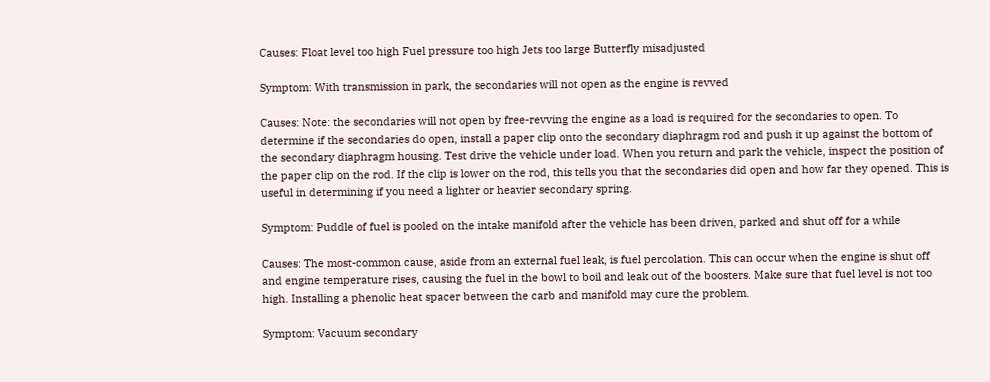Causes: Float level too high Fuel pressure too high Jets too large Butterfly misadjusted

Symptom: With transmission in park, the secondaries will not open as the engine is revved

Causes: Note: the secondaries will not open by free-revving the engine as a load is required for the secondaries to open. To determine if the secondaries do open, install a paper clip onto the secondary diaphragm rod and push it up against the bottom of the secondary diaphragm housing. Test drive the vehicle under load. When you return and park the vehicle, inspect the position of the paper clip on the rod. If the clip is lower on the rod, this tells you that the secondaries did open and how far they opened. This is useful in determining if you need a lighter or heavier secondary spring.

Symptom: Puddle of fuel is pooled on the intake manifold after the vehicle has been driven, parked and shut off for a while

Causes: The most-common cause, aside from an external fuel leak, is fuel percolation. This can occur when the engine is shut off and engine temperature rises, causing the fuel in the bowl to boil and leak out of the boosters. Make sure that fuel level is not too high. Installing a phenolic heat spacer between the carb and manifold may cure the problem.

Symptom: Vacuum secondary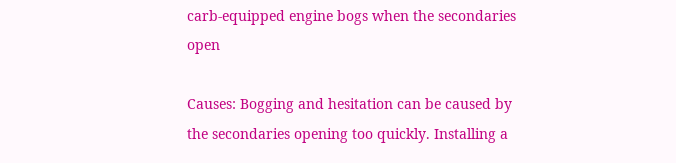carb-equipped engine bogs when the secondaries open

Causes: Bogging and hesitation can be caused by the secondaries opening too quickly. Installing a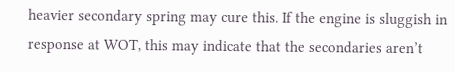heavier secondary spring may cure this. If the engine is sluggish in response at WOT, this may indicate that the secondaries aren’t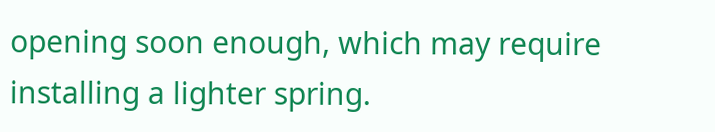opening soon enough, which may require installing a lighter spring.